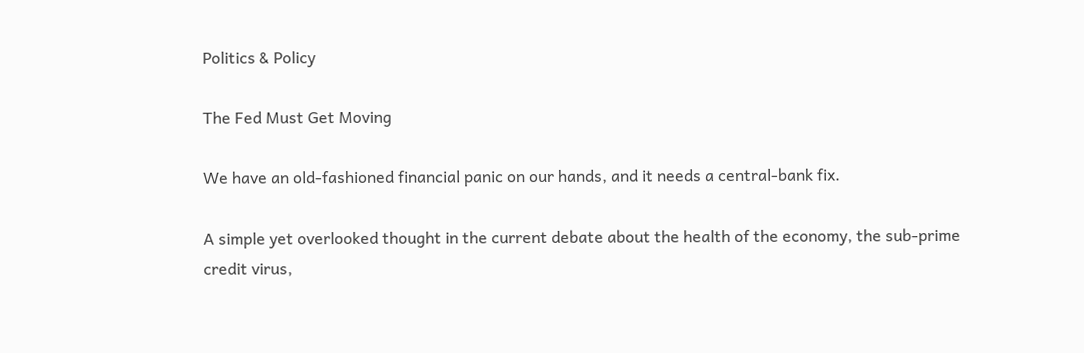Politics & Policy

The Fed Must Get Moving

We have an old-fashioned financial panic on our hands, and it needs a central-bank fix.

A simple yet overlooked thought in the current debate about the health of the economy, the sub-prime credit virus,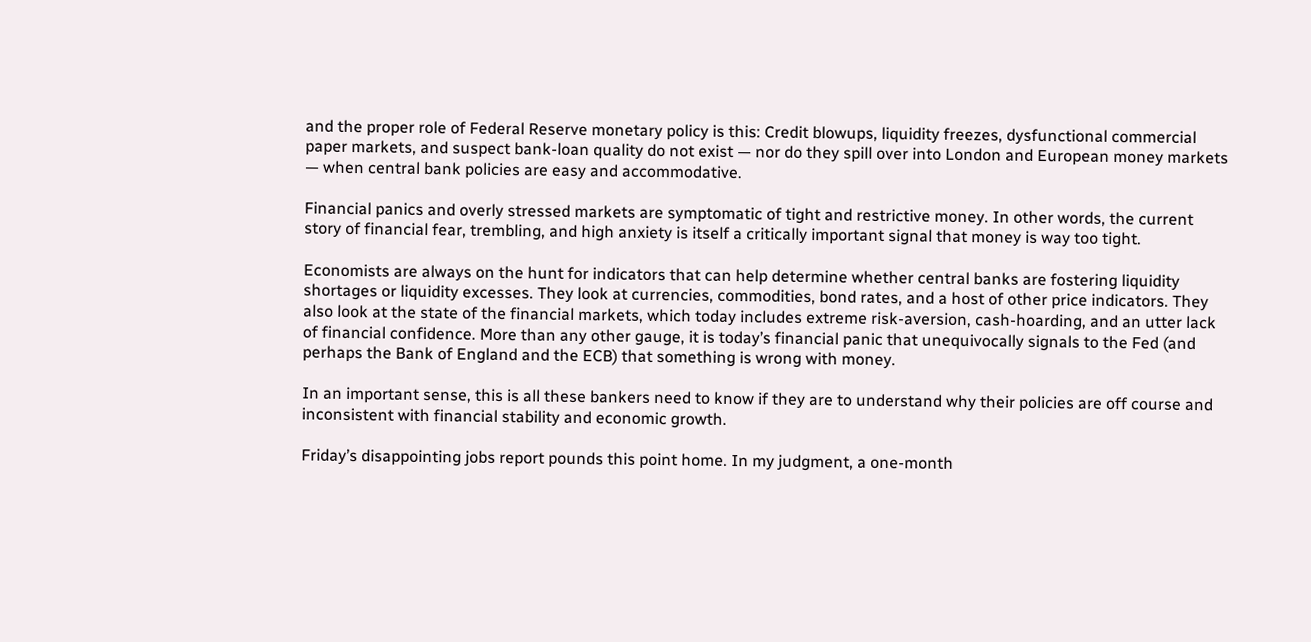and the proper role of Federal Reserve monetary policy is this: Credit blowups, liquidity freezes, dysfunctional commercial paper markets, and suspect bank-loan quality do not exist — nor do they spill over into London and European money markets — when central bank policies are easy and accommodative.

Financial panics and overly stressed markets are symptomatic of tight and restrictive money. In other words, the current story of financial fear, trembling, and high anxiety is itself a critically important signal that money is way too tight.

Economists are always on the hunt for indicators that can help determine whether central banks are fostering liquidity shortages or liquidity excesses. They look at currencies, commodities, bond rates, and a host of other price indicators. They also look at the state of the financial markets, which today includes extreme risk-aversion, cash-hoarding, and an utter lack of financial confidence. More than any other gauge, it is today’s financial panic that unequivocally signals to the Fed (and perhaps the Bank of England and the ECB) that something is wrong with money.

In an important sense, this is all these bankers need to know if they are to understand why their policies are off course and inconsistent with financial stability and economic growth.

Friday’s disappointing jobs report pounds this point home. In my judgment, a one-month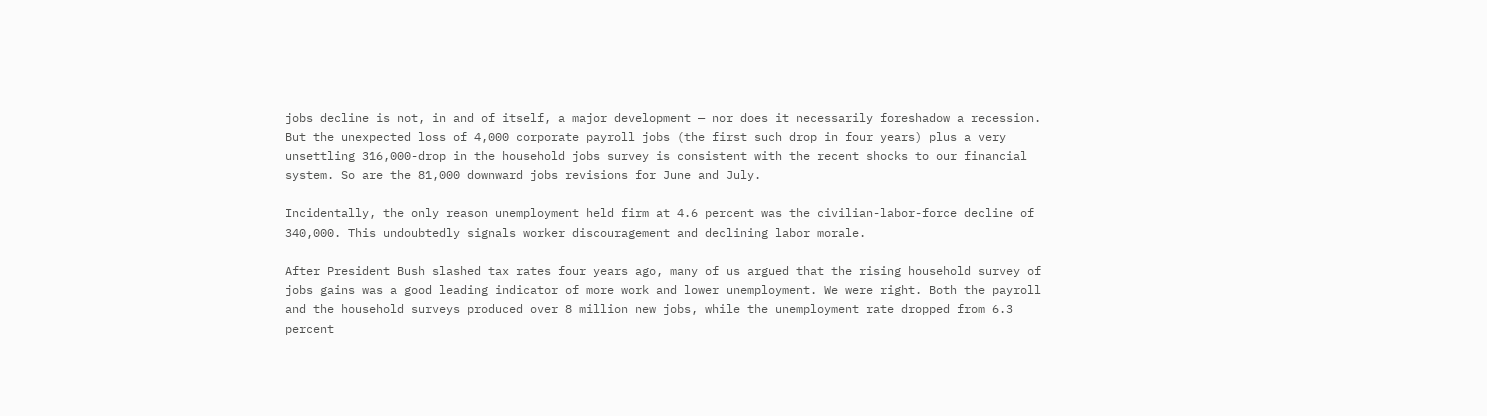jobs decline is not, in and of itself, a major development — nor does it necessarily foreshadow a recession. But the unexpected loss of 4,000 corporate payroll jobs (the first such drop in four years) plus a very unsettling 316,000-drop in the household jobs survey is consistent with the recent shocks to our financial system. So are the 81,000 downward jobs revisions for June and July.

Incidentally, the only reason unemployment held firm at 4.6 percent was the civilian-labor-force decline of 340,000. This undoubtedly signals worker discouragement and declining labor morale.

After President Bush slashed tax rates four years ago, many of us argued that the rising household survey of jobs gains was a good leading indicator of more work and lower unemployment. We were right. Both the payroll and the household surveys produced over 8 million new jobs, while the unemployment rate dropped from 6.3 percent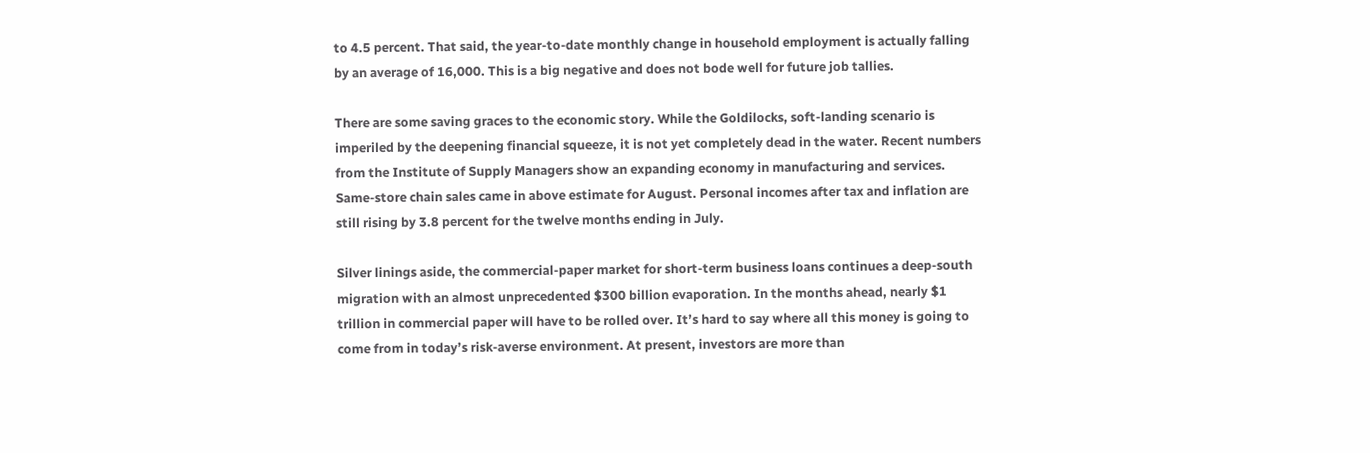to 4.5 percent. That said, the year-to-date monthly change in household employment is actually falling by an average of 16,000. This is a big negative and does not bode well for future job tallies.

There are some saving graces to the economic story. While the Goldilocks, soft-landing scenario is imperiled by the deepening financial squeeze, it is not yet completely dead in the water. Recent numbers from the Institute of Supply Managers show an expanding economy in manufacturing and services. Same-store chain sales came in above estimate for August. Personal incomes after tax and inflation are still rising by 3.8 percent for the twelve months ending in July.

Silver linings aside, the commercial-paper market for short-term business loans continues a deep-south migration with an almost unprecedented $300 billion evaporation. In the months ahead, nearly $1 trillion in commercial paper will have to be rolled over. It’s hard to say where all this money is going to come from in today’s risk-averse environment. At present, investors are more than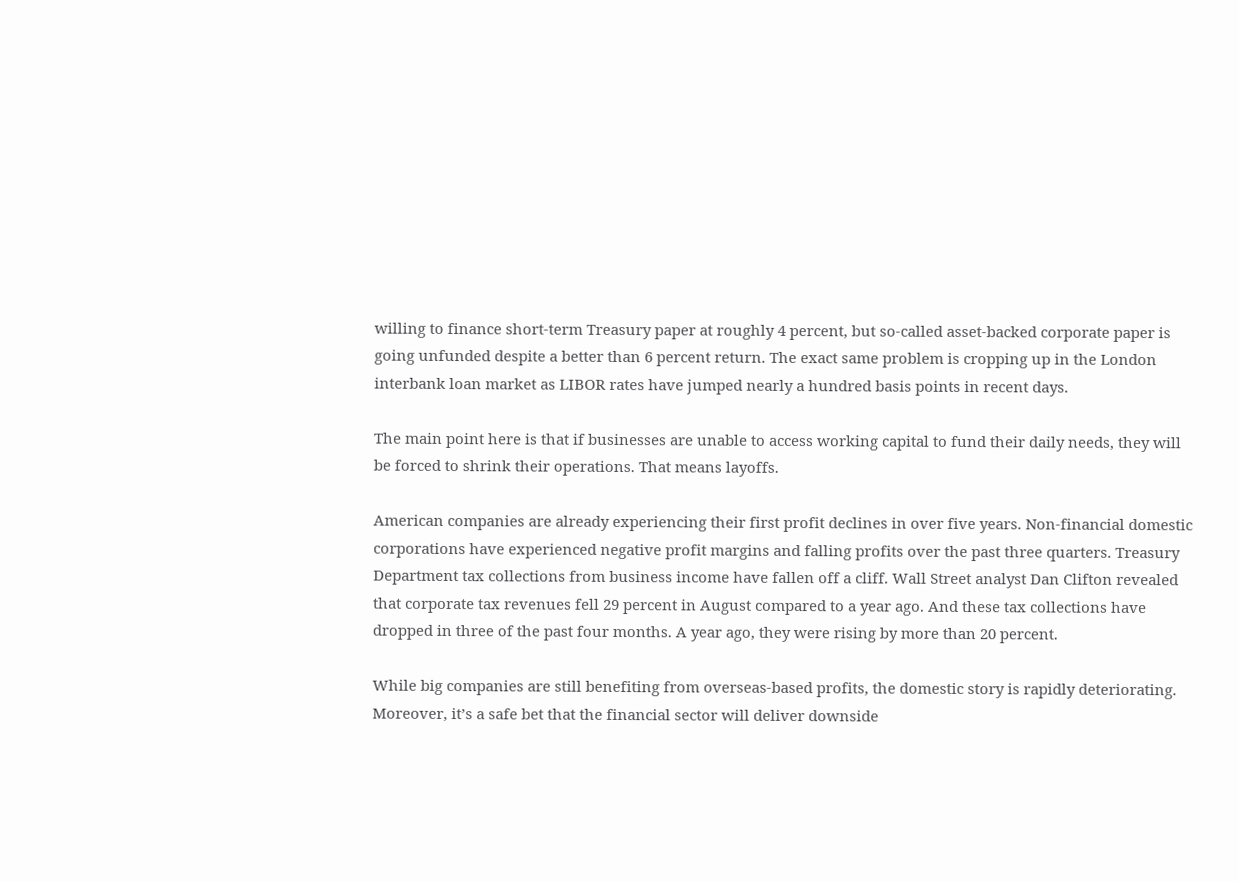willing to finance short-term Treasury paper at roughly 4 percent, but so-called asset-backed corporate paper is going unfunded despite a better than 6 percent return. The exact same problem is cropping up in the London interbank loan market as LIBOR rates have jumped nearly a hundred basis points in recent days.

The main point here is that if businesses are unable to access working capital to fund their daily needs, they will be forced to shrink their operations. That means layoffs.

American companies are already experiencing their first profit declines in over five years. Non-financial domestic corporations have experienced negative profit margins and falling profits over the past three quarters. Treasury Department tax collections from business income have fallen off a cliff. Wall Street analyst Dan Clifton revealed that corporate tax revenues fell 29 percent in August compared to a year ago. And these tax collections have dropped in three of the past four months. A year ago, they were rising by more than 20 percent.

While big companies are still benefiting from overseas-based profits, the domestic story is rapidly deteriorating. Moreover, it’s a safe bet that the financial sector will deliver downside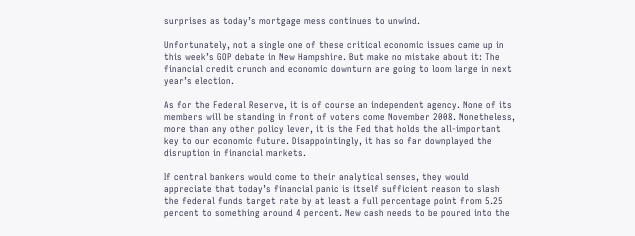surprises as today’s mortgage mess continues to unwind.

Unfortunately, not a single one of these critical economic issues came up in this week’s GOP debate in New Hampshire. But make no mistake about it: The financial credit crunch and economic downturn are going to loom large in next year’s election.

As for the Federal Reserve, it is of course an independent agency. None of its members will be standing in front of voters come November 2008. Nonetheless, more than any other policy lever, it is the Fed that holds the all-important key to our economic future. Disappointingly, it has so far downplayed the disruption in financial markets.

If central bankers would come to their analytical senses, they would appreciate that today’s financial panic is itself sufficient reason to slash the federal funds target rate by at least a full percentage point from 5.25 percent to something around 4 percent. New cash needs to be poured into the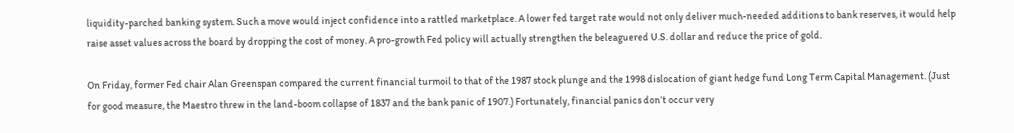liquidity-parched banking system. Such a move would inject confidence into a rattled marketplace. A lower fed target rate would not only deliver much-needed additions to bank reserves, it would help raise asset values across the board by dropping the cost of money. A pro-growth Fed policy will actually strengthen the beleaguered U.S. dollar and reduce the price of gold.

On Friday, former Fed chair Alan Greenspan compared the current financial turmoil to that of the 1987 stock plunge and the 1998 dislocation of giant hedge fund Long Term Capital Management. (Just for good measure, the Maestro threw in the land-boom collapse of 1837 and the bank panic of 1907.) Fortunately, financial panics don’t occur very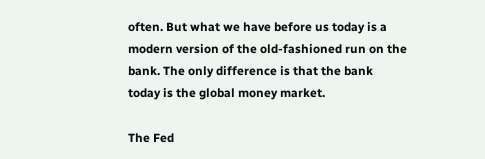often. But what we have before us today is a modern version of the old-fashioned run on the bank. The only difference is that the bank today is the global money market.

The Fed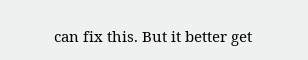can fix this. But it better get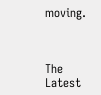moving.



The Latest